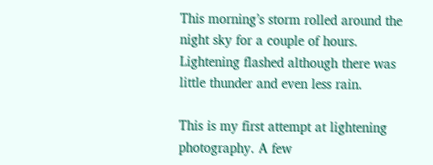This morning’s storm rolled around the night sky for a couple of hours. Lightening flashed although there was little thunder and even less rain.

This is my first attempt at lightening photography. A few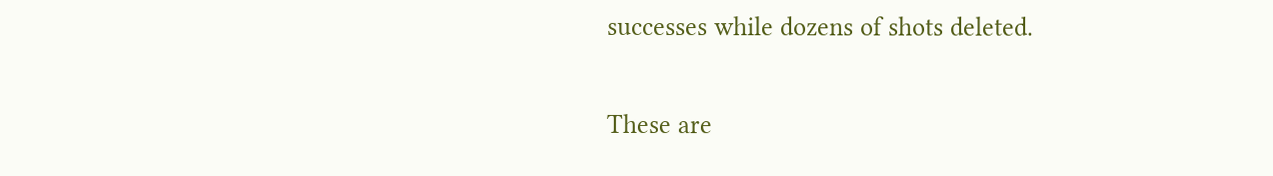successes while dozens of shots deleted.

These are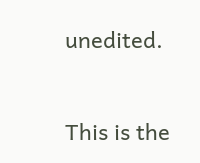unedited.


This is the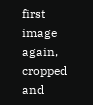first image again, cropped and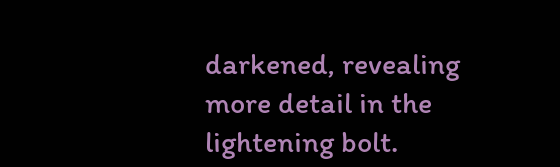darkened, revealing more detail in the lightening bolt.